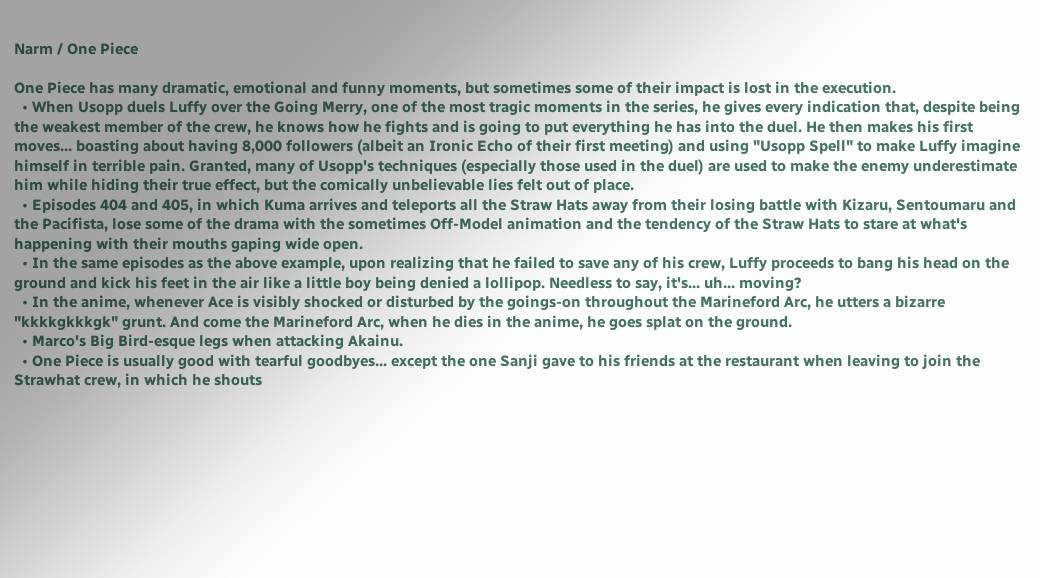Narm / One Piece

One Piece has many dramatic, emotional and funny moments, but sometimes some of their impact is lost in the execution.
  • When Usopp duels Luffy over the Going Merry, one of the most tragic moments in the series, he gives every indication that, despite being the weakest member of the crew, he knows how he fights and is going to put everything he has into the duel. He then makes his first moves... boasting about having 8,000 followers (albeit an Ironic Echo of their first meeting) and using "Usopp Spell" to make Luffy imagine himself in terrible pain. Granted, many of Usopp's techniques (especially those used in the duel) are used to make the enemy underestimate him while hiding their true effect, but the comically unbelievable lies felt out of place.
  • Episodes 404 and 405, in which Kuma arrives and teleports all the Straw Hats away from their losing battle with Kizaru, Sentoumaru and the Pacifista, lose some of the drama with the sometimes Off-Model animation and the tendency of the Straw Hats to stare at what's happening with their mouths gaping wide open.
  • In the same episodes as the above example, upon realizing that he failed to save any of his crew, Luffy proceeds to bang his head on the ground and kick his feet in the air like a little boy being denied a lollipop. Needless to say, it's... uh... moving?
  • In the anime, whenever Ace is visibly shocked or disturbed by the goings-on throughout the Marineford Arc, he utters a bizarre "kkkkgkkkgk" grunt. And come the Marineford Arc, when he dies in the anime, he goes splat on the ground.
  • Marco's Big Bird-esque legs when attacking Akainu.
  • One Piece is usually good with tearful goodbyes... except the one Sanji gave to his friends at the restaurant when leaving to join the Strawhat crew, in which he shouts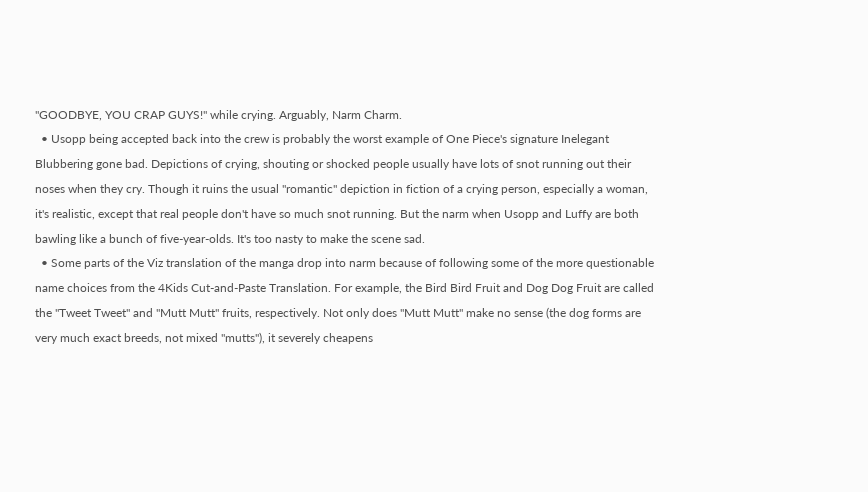"GOODBYE, YOU CRAP GUYS!" while crying. Arguably, Narm Charm.
  • Usopp being accepted back into the crew is probably the worst example of One Piece's signature Inelegant Blubbering gone bad. Depictions of crying, shouting or shocked people usually have lots of snot running out their noses when they cry. Though it ruins the usual "romantic" depiction in fiction of a crying person, especially a woman, it's realistic, except that real people don't have so much snot running. But the narm when Usopp and Luffy are both bawling like a bunch of five-year-olds. It's too nasty to make the scene sad.
  • Some parts of the Viz translation of the manga drop into narm because of following some of the more questionable name choices from the 4Kids Cut-and-Paste Translation. For example, the Bird Bird Fruit and Dog Dog Fruit are called the "Tweet Tweet" and "Mutt Mutt" fruits, respectively. Not only does "Mutt Mutt" make no sense (the dog forms are very much exact breeds, not mixed "mutts"), it severely cheapens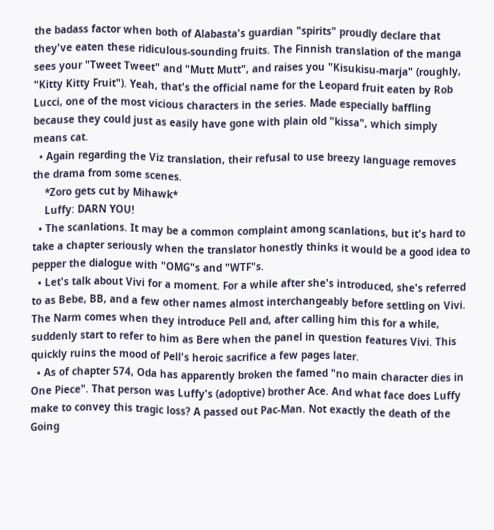the badass factor when both of Alabasta's guardian "spirits" proudly declare that they've eaten these ridiculous-sounding fruits. The Finnish translation of the manga sees your "Tweet Tweet" and "Mutt Mutt", and raises you "Kisukisu-marja" (roughly, "Kitty Kitty Fruit"). Yeah, that's the official name for the Leopard fruit eaten by Rob Lucci, one of the most vicious characters in the series. Made especially baffling because they could just as easily have gone with plain old "kissa", which simply means cat.
  • Again regarding the Viz translation, their refusal to use breezy language removes the drama from some scenes.
    *Zoro gets cut by Mihawk*
    Luffy: DARN YOU!
  • The scanlations. It may be a common complaint among scanlations, but it's hard to take a chapter seriously when the translator honestly thinks it would be a good idea to pepper the dialogue with "OMG"s and "WTF"s.
  • Let's talk about Vivi for a moment. For a while after she's introduced, she's referred to as Bebe, BB, and a few other names almost interchangeably before settling on Vivi. The Narm comes when they introduce Pell and, after calling him this for a while, suddenly start to refer to him as Bere when the panel in question features Vivi. This quickly ruins the mood of Pell's heroic sacrifice a few pages later.
  • As of chapter 574, Oda has apparently broken the famed "no main character dies in One Piece". That person was Luffy's (adoptive) brother Ace. And what face does Luffy make to convey this tragic loss? A passed out Pac-Man. Not exactly the death of the Going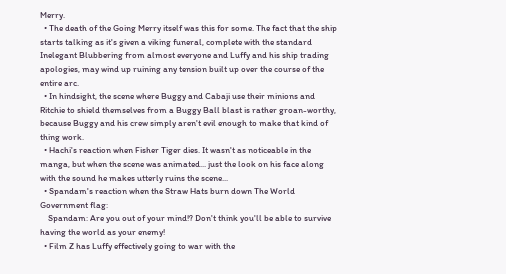Merry.
  • The death of the Going Merry itself was this for some. The fact that the ship starts talking as it's given a viking funeral, complete with the standard Inelegant Blubbering from almost everyone and Luffy and his ship trading apologies, may wind up ruining any tension built up over the course of the entire arc.
  • In hindsight, the scene where Buggy and Cabaji use their minions and Ritchie to shield themselves from a Buggy Ball blast is rather groan-worthy, because Buggy and his crew simply aren't evil enough to make that kind of thing work.
  • Hachi's reaction when Fisher Tiger dies. It wasn't as noticeable in the manga, but when the scene was animated... just the look on his face along with the sound he makes utterly ruins the scene...
  • Spandam's reaction when the Straw Hats burn down The World Government flag:
    Spandam: Are you out of your mind!? Don't think you'll be able to survive having the world as your enemy!
  • Film Z has Luffy effectively going to war with the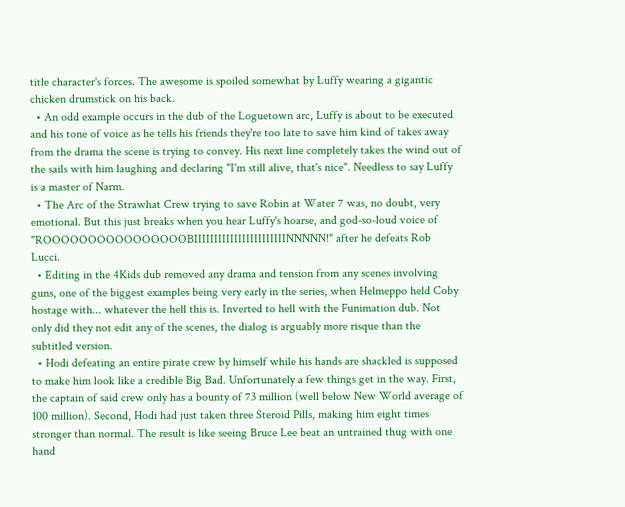title character's forces. The awesome is spoiled somewhat by Luffy wearing a gigantic chicken drumstick on his back.
  • An odd example occurs in the dub of the Loguetown arc, Luffy is about to be executed and his tone of voice as he tells his friends they're too late to save him kind of takes away from the drama the scene is trying to convey. His next line completely takes the wind out of the sails with him laughing and declaring "I'm still alive, that's nice". Needless to say Luffy is a master of Narm.
  • The Arc of the Strawhat Crew trying to save Robin at Water 7 was, no doubt, very emotional. But this just breaks when you hear Luffy's hoarse, and god-so-loud voice of "ROOOOOOOOOOOOOOOOBIIIIIIIIIIIIIIIIIIIIIIINNNNN!" after he defeats Rob Lucci.
  • Editing in the 4Kids dub removed any drama and tension from any scenes involving guns, one of the biggest examples being very early in the series, when Helmeppo held Coby hostage with... whatever the hell this is. Inverted to hell with the Funimation dub. Not only did they not edit any of the scenes, the dialog is arguably more risque than the subtitled version.
  • Hodi defeating an entire pirate crew by himself while his hands are shackled is supposed to make him look like a credible Big Bad. Unfortunately a few things get in the way. First, the captain of said crew only has a bounty of 73 million (well below New World average of 100 million). Second, Hodi had just taken three Steroid Pills, making him eight times stronger than normal. The result is like seeing Bruce Lee beat an untrained thug with one hand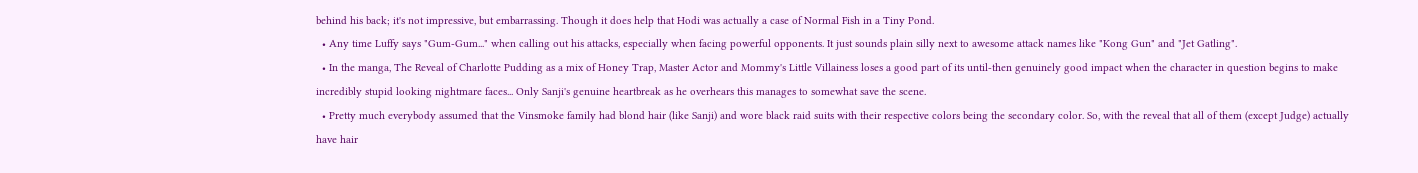behind his back; it's not impressive, but embarrassing. Though it does help that Hodi was actually a case of Normal Fish in a Tiny Pond.
  • Any time Luffy says "Gum-Gum..." when calling out his attacks, especially when facing powerful opponents. It just sounds plain silly next to awesome attack names like "Kong Gun" and "Jet Gatling".
  • In the manga, The Reveal of Charlotte Pudding as a mix of Honey Trap, Master Actor and Mommy's Little Villainess loses a good part of its until-then genuinely good impact when the character in question begins to make incredibly stupid looking nightmare faces... Only Sanji's genuine heartbreak as he overhears this manages to somewhat save the scene.
  • Pretty much everybody assumed that the Vinsmoke family had blond hair (like Sanji) and wore black raid suits with their respective colors being the secondary color. So, with the reveal that all of them (except Judge) actually have hair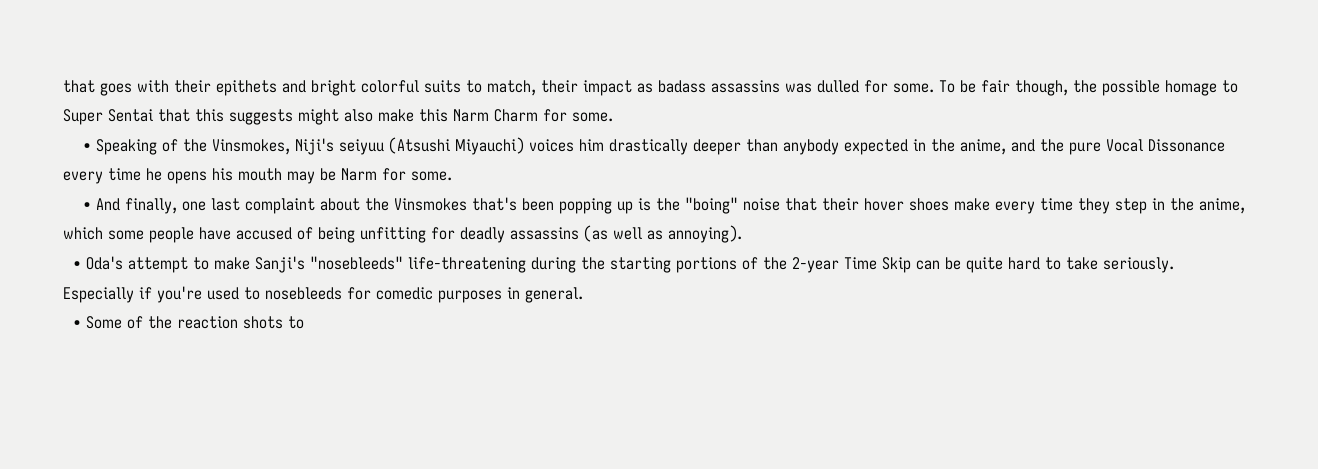that goes with their epithets and bright colorful suits to match, their impact as badass assassins was dulled for some. To be fair though, the possible homage to Super Sentai that this suggests might also make this Narm Charm for some.
    • Speaking of the Vinsmokes, Niji's seiyuu (Atsushi Miyauchi) voices him drastically deeper than anybody expected in the anime, and the pure Vocal Dissonance every time he opens his mouth may be Narm for some.
    • And finally, one last complaint about the Vinsmokes that's been popping up is the "boing" noise that their hover shoes make every time they step in the anime, which some people have accused of being unfitting for deadly assassins (as well as annoying).
  • Oda's attempt to make Sanji's "nosebleeds" life-threatening during the starting portions of the 2-year Time Skip can be quite hard to take seriously. Especially if you're used to nosebleeds for comedic purposes in general.
  • Some of the reaction shots to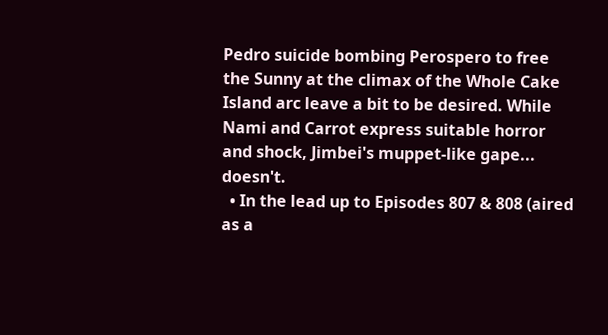Pedro suicide bombing Perospero to free the Sunny at the climax of the Whole Cake Island arc leave a bit to be desired. While Nami and Carrot express suitable horror and shock, Jimbei's muppet-like gape... doesn't.
  • In the lead up to Episodes 807 & 808 (aired as a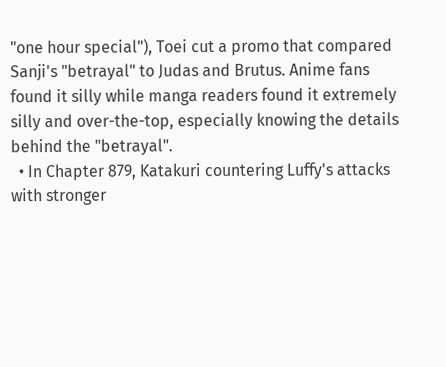"one hour special"), Toei cut a promo that compared Sanji's "betrayal" to Judas and Brutus. Anime fans found it silly while manga readers found it extremely silly and over-the-top, especially knowing the details behind the "betrayal".
  • In Chapter 879, Katakuri countering Luffy's attacks with stronger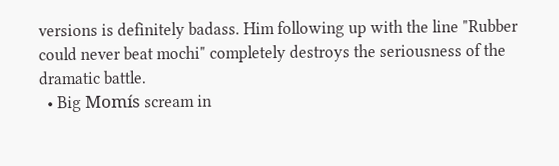versions is definitely badass. Him following up with the line "Rubber could never beat mochi" completely destroys the seriousness of the dramatic battle.
  • Big Momís scream in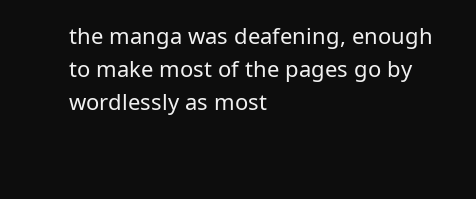the manga was deafening, enough to make most of the pages go by wordlessly as most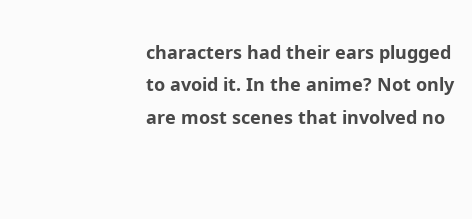characters had their ears plugged to avoid it. In the anime? Not only are most scenes that involved no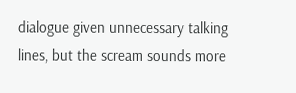dialogue given unnecessary talking lines, but the scream sounds more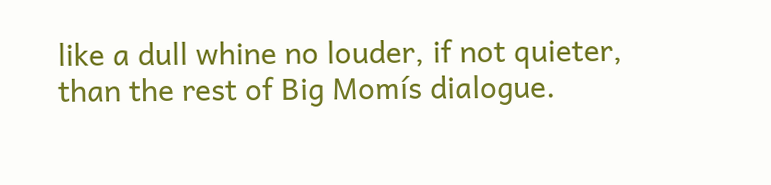like a dull whine no louder, if not quieter, than the rest of Big Momís dialogue.